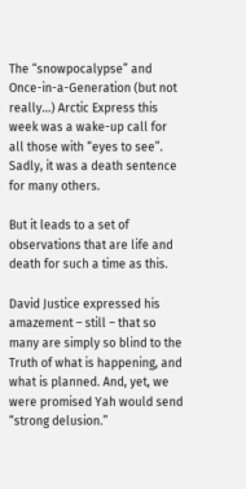The “snowpocalypse” and Once-in-a-Generation (but not really…) Arctic Express this week was a wake-up call for all those with “eyes to see”. Sadly, it was a death sentence for many others.

But it leads to a set of observations that are life and death for such a time as this.

David Justice expressed his amazement – still – that so many are simply so blind to the Truth of what is happening, and what is planned. And, yet, we were promised Yah would send “strong delusion.”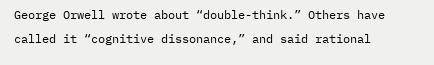George Orwell wrote about “double-think.” Others have called it “cognitive dissonance,” and said rational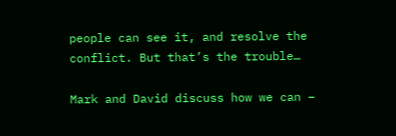people can see it, and resolve the conflict. But that’s the trouble…

Mark and David discuss how we can –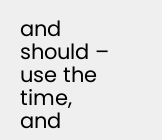and should – use the time, and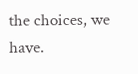the choices, we have.